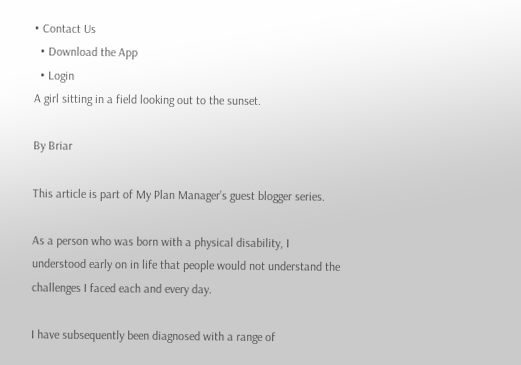• Contact Us
  • Download the App
  • Login
A girl sitting in a field looking out to the sunset.

By Briar

This article is part of My Plan Manager’s guest blogger series.

As a person who was born with a physical disability, I understood early on in life that people would not understand the challenges I faced each and every day.

I have subsequently been diagnosed with a range of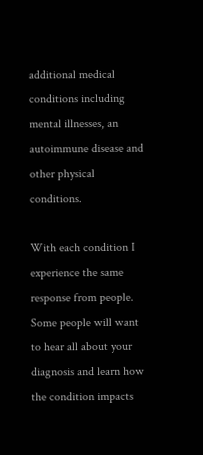additional medical conditions including mental illnesses, an autoimmune disease and other physical conditions.

With each condition I experience the same response from people. Some people will want to hear all about your diagnosis and learn how the condition impacts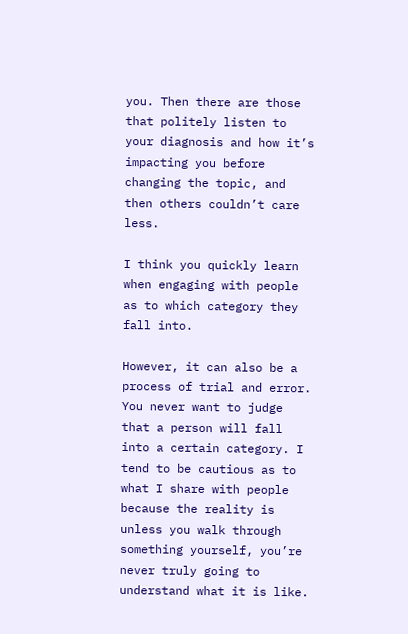you. Then there are those that politely listen to your diagnosis and how it’s impacting you before changing the topic, and then others couldn’t care less.

I think you quickly learn when engaging with people as to which category they fall into.

However, it can also be a process of trial and error. You never want to judge that a person will fall into a certain category. I tend to be cautious as to what I share with people because the reality is unless you walk through something yourself, you’re never truly going to understand what it is like.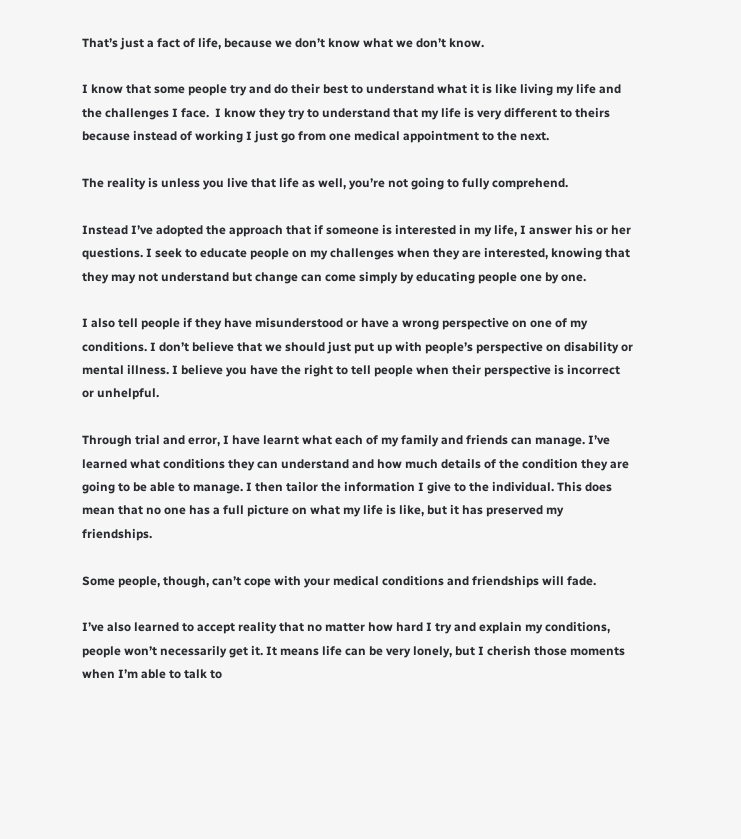That’s just a fact of life, because we don’t know what we don’t know.

I know that some people try and do their best to understand what it is like living my life and the challenges I face.  I know they try to understand that my life is very different to theirs because instead of working I just go from one medical appointment to the next.

The reality is unless you live that life as well, you’re not going to fully comprehend.

Instead I’ve adopted the approach that if someone is interested in my life, I answer his or her questions. I seek to educate people on my challenges when they are interested, knowing that they may not understand but change can come simply by educating people one by one.

I also tell people if they have misunderstood or have a wrong perspective on one of my conditions. I don’t believe that we should just put up with people’s perspective on disability or mental illness. I believe you have the right to tell people when their perspective is incorrect or unhelpful.

Through trial and error, I have learnt what each of my family and friends can manage. I’ve learned what conditions they can understand and how much details of the condition they are going to be able to manage. I then tailor the information I give to the individual. This does mean that no one has a full picture on what my life is like, but it has preserved my friendships.

Some people, though, can’t cope with your medical conditions and friendships will fade.

I’ve also learned to accept reality that no matter how hard I try and explain my conditions, people won’t necessarily get it. It means life can be very lonely, but I cherish those moments when I’m able to talk to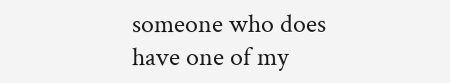someone who does have one of my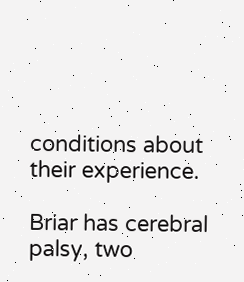conditions about their experience.

Briar has cerebral palsy, two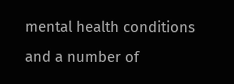mental health conditions and a number of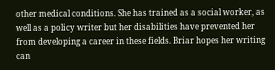other medical conditions. She has trained as a social worker, as well as a policy writer but her disabilities have prevented her from developing a career in these fields. Briar hopes her writing can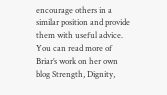encourage others in a similar position and provide them with useful advice. You can read more of Briar’s work on her own blog Strength, Dignity,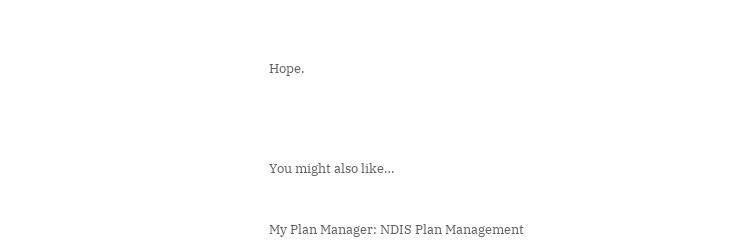Hope.




You might also like…


My Plan Manager: NDIS Plan Management